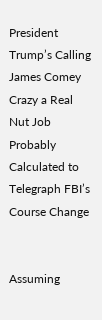President Trump’s Calling James Comey Crazy a Real Nut Job Probably Calculated to Telegraph FBI’s Course Change


Assuming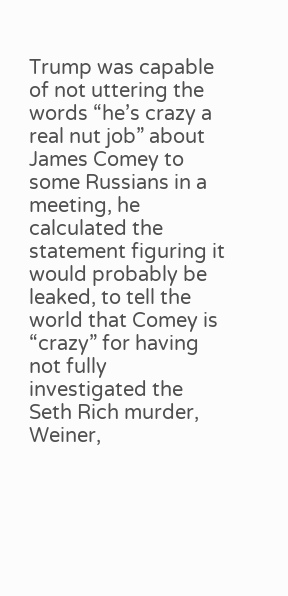Trump was capable of not uttering the words “he’s crazy a real nut job” about James Comey to some Russians in a meeting, he calculated the statement figuring it would probably be leaked, to tell the world that Comey is “crazy” for having not fully investigated the Seth Rich murder, Weiner,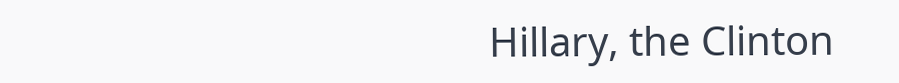Hillary, the Clinton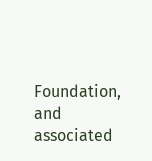Foundation, and associated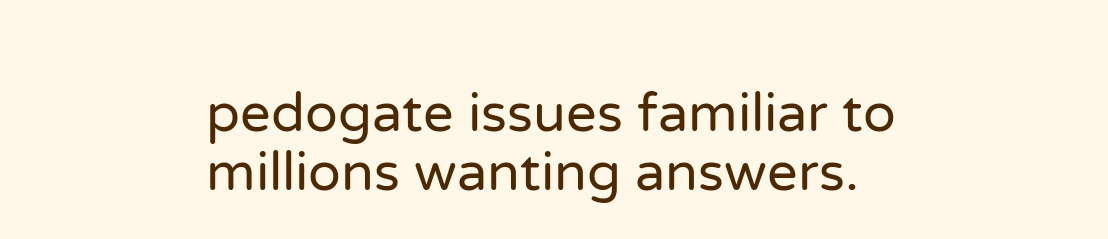pedogate issues familiar to millions wanting answers.